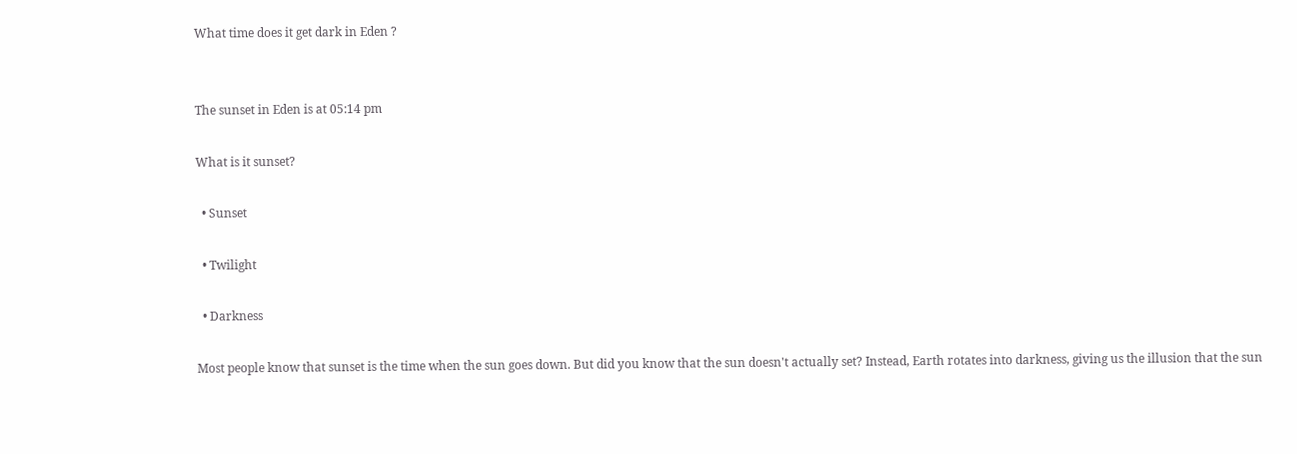What time does it get dark in Eden ?


The sunset in Eden is at 05:14 pm

What is it sunset?

  • Sunset

  • Twilight

  • Darkness

Most people know that sunset is the time when the sun goes down. But did you know that the sun doesn't actually set? Instead, Earth rotates into darkness, giving us the illusion that the sun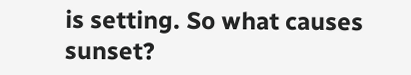is setting. So what causes sunset?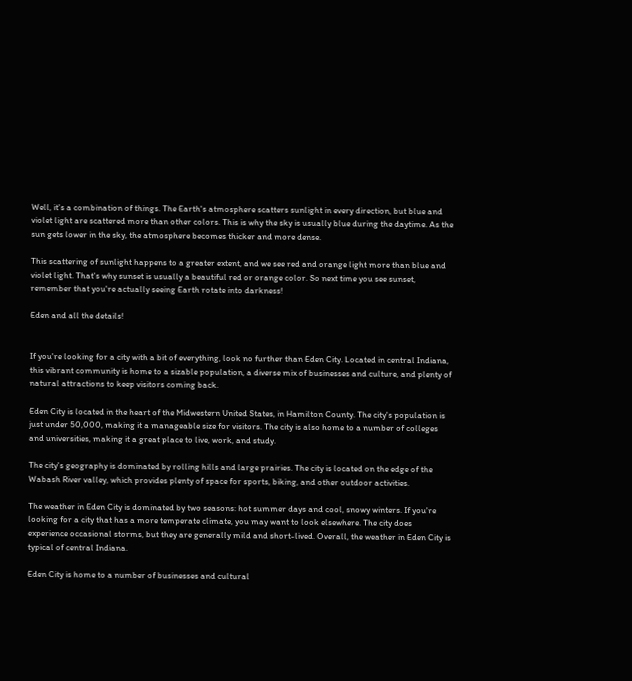Well, it's a combination of things. The Earth's atmosphere scatters sunlight in every direction, but blue and violet light are scattered more than other colors. This is why the sky is usually blue during the daytime. As the sun gets lower in the sky, the atmosphere becomes thicker and more dense.

This scattering of sunlight happens to a greater extent, and we see red and orange light more than blue and violet light. That's why sunset is usually a beautiful red or orange color. So next time you see sunset, remember that you're actually seeing Earth rotate into darkness!

Eden and all the details!


If you're looking for a city with a bit of everything, look no further than Eden City. Located in central Indiana, this vibrant community is home to a sizable population, a diverse mix of businesses and culture, and plenty of natural attractions to keep visitors coming back.

Eden City is located in the heart of the Midwestern United States, in Hamilton County. The city's population is just under 50,000, making it a manageable size for visitors. The city is also home to a number of colleges and universities, making it a great place to live, work, and study.

The city's geography is dominated by rolling hills and large prairies. The city is located on the edge of the Wabash River valley, which provides plenty of space for sports, biking, and other outdoor activities.

The weather in Eden City is dominated by two seasons: hot summer days and cool, snowy winters. If you're looking for a city that has a more temperate climate, you may want to look elsewhere. The city does experience occasional storms, but they are generally mild and short-lived. Overall, the weather in Eden City is typical of central Indiana.

Eden City is home to a number of businesses and cultural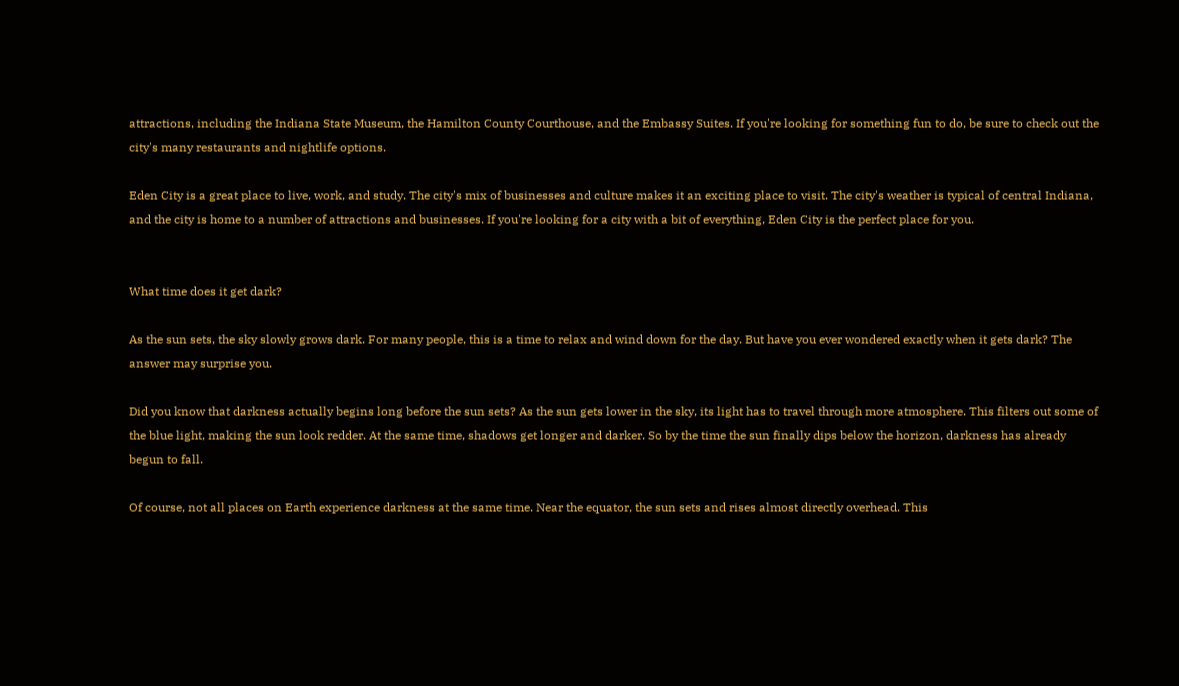attractions, including the Indiana State Museum, the Hamilton County Courthouse, and the Embassy Suites. If you're looking for something fun to do, be sure to check out the city's many restaurants and nightlife options.

Eden City is a great place to live, work, and study. The city's mix of businesses and culture makes it an exciting place to visit. The city's weather is typical of central Indiana, and the city is home to a number of attractions and businesses. If you're looking for a city with a bit of everything, Eden City is the perfect place for you.


What time does it get dark?

As the sun sets, the sky slowly grows dark. For many people, this is a time to relax and wind down for the day. But have you ever wondered exactly when it gets dark? The answer may surprise you.

Did you know that darkness actually begins long before the sun sets? As the sun gets lower in the sky, its light has to travel through more atmosphere. This filters out some of the blue light, making the sun look redder. At the same time, shadows get longer and darker. So by the time the sun finally dips below the horizon, darkness has already begun to fall.

Of course, not all places on Earth experience darkness at the same time. Near the equator, the sun sets and rises almost directly overhead. This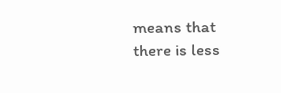means that there is less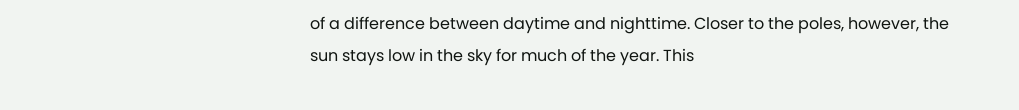of a difference between daytime and nighttime. Closer to the poles, however, the sun stays low in the sky for much of the year. This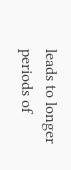leads to longer periods of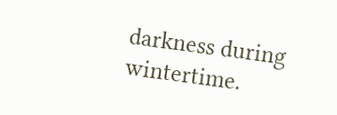darkness during wintertime.